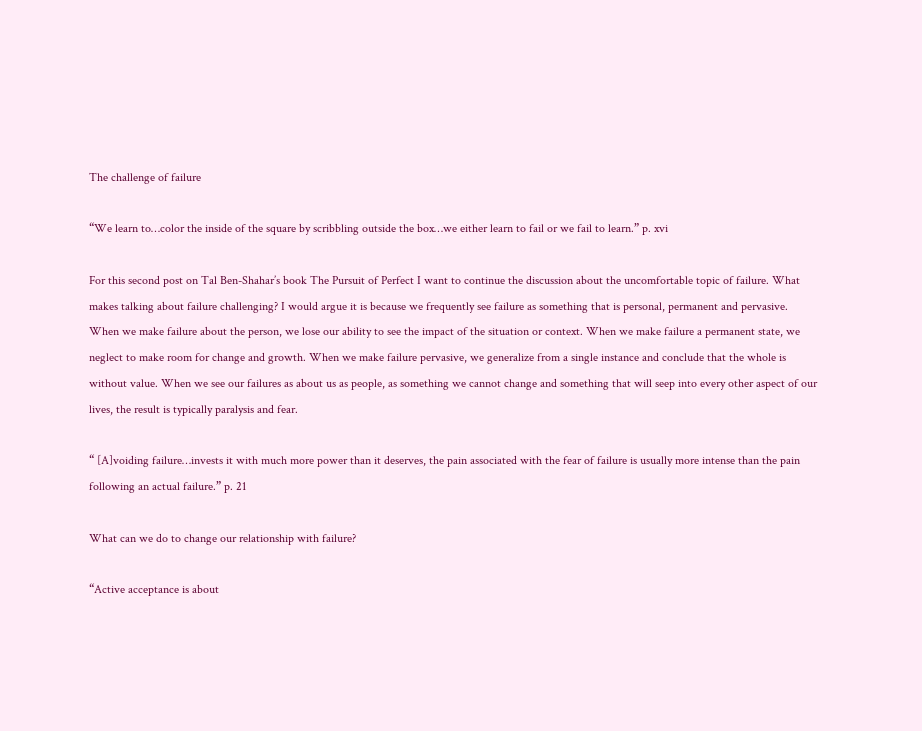The challenge of failure

“We learn to…color the inside of the square by scribbling outside the box…we either learn to fail or we fail to learn.” p. xvi

For this second post on Tal Ben-Shahar’s book The Pursuit of Perfect I want to continue the discussion about the uncomfortable topic of failure. What makes talking about failure challenging? I would argue it is because we frequently see failure as something that is personal, permanent and pervasive. When we make failure about the person, we lose our ability to see the impact of the situation or context. When we make failure a permanent state, we neglect to make room for change and growth. When we make failure pervasive, we generalize from a single instance and conclude that the whole is without value. When we see our failures as about us as people, as something we cannot change and something that will seep into every other aspect of our lives, the result is typically paralysis and fear.

“ [A]voiding failure…invests it with much more power than it deserves, the pain associated with the fear of failure is usually more intense than the pain following an actual failure.” p. 21

What can we do to change our relationship with failure?

“Active acceptance is about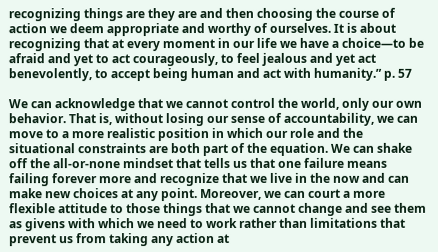recognizing things are they are and then choosing the course of action we deem appropriate and worthy of ourselves. It is about recognizing that at every moment in our life we have a choice—to be afraid and yet to act courageously, to feel jealous and yet act benevolently, to accept being human and act with humanity.” p. 57

We can acknowledge that we cannot control the world, only our own behavior. That is, without losing our sense of accountability, we can move to a more realistic position in which our role and the situational constraints are both part of the equation. We can shake off the all-or-none mindset that tells us that one failure means failing forever more and recognize that we live in the now and can make new choices at any point. Moreover, we can court a more flexible attitude to those things that we cannot change and see them as givens with which we need to work rather than limitations that prevent us from taking any action at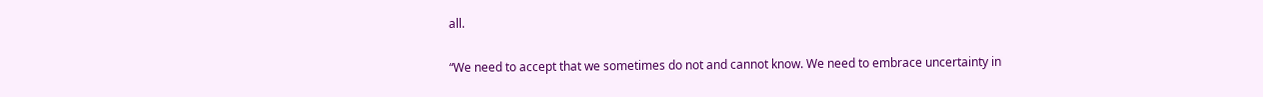all.

“We need to accept that we sometimes do not and cannot know. We need to embrace uncertainty in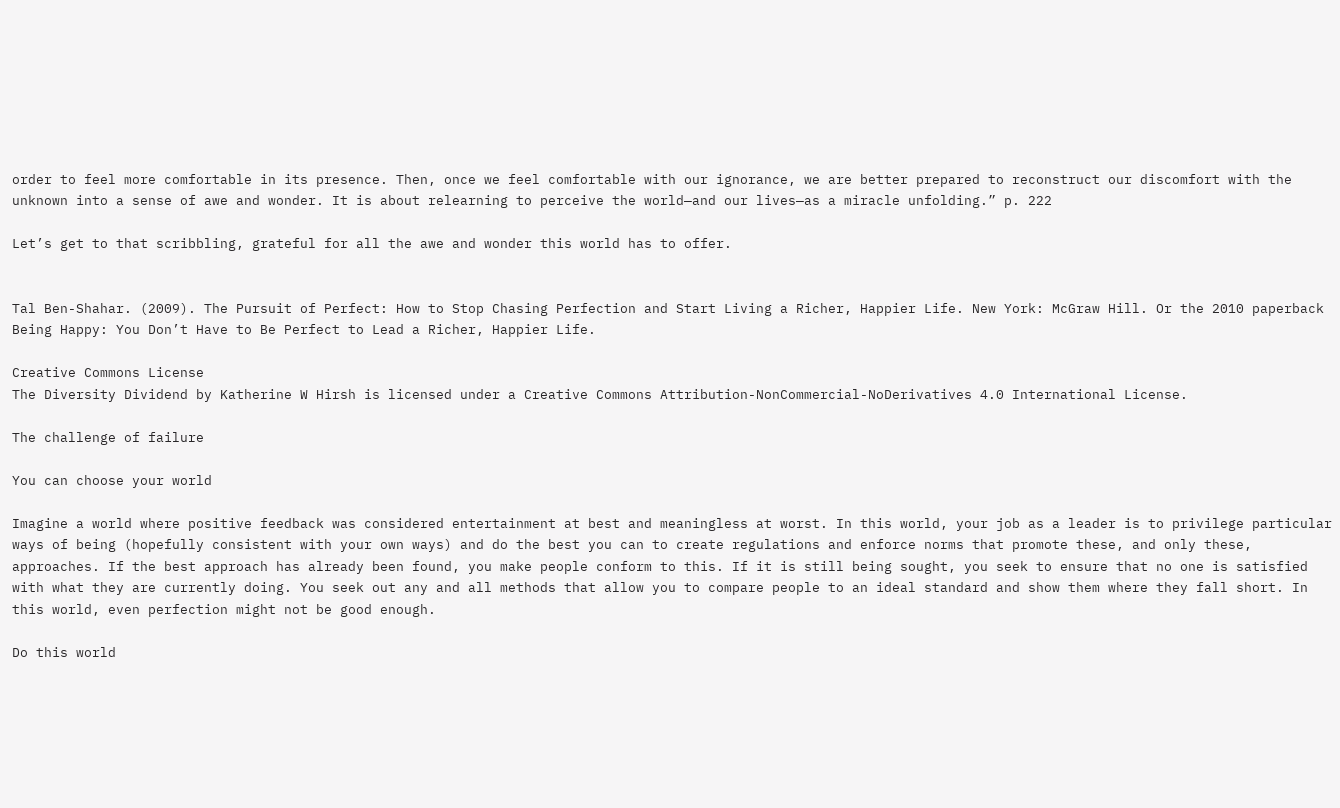order to feel more comfortable in its presence. Then, once we feel comfortable with our ignorance, we are better prepared to reconstruct our discomfort with the unknown into a sense of awe and wonder. It is about relearning to perceive the world—and our lives—as a miracle unfolding.” p. 222

Let’s get to that scribbling, grateful for all the awe and wonder this world has to offer.


Tal Ben-Shahar. (2009). The Pursuit of Perfect: How to Stop Chasing Perfection and Start Living a Richer, Happier Life. New York: McGraw Hill. Or the 2010 paperback Being Happy: You Don’t Have to Be Perfect to Lead a Richer, Happier Life.

Creative Commons License
The Diversity Dividend by Katherine W Hirsh is licensed under a Creative Commons Attribution-NonCommercial-NoDerivatives 4.0 International License.

The challenge of failure

You can choose your world

Imagine a world where positive feedback was considered entertainment at best and meaningless at worst. In this world, your job as a leader is to privilege particular ways of being (hopefully consistent with your own ways) and do the best you can to create regulations and enforce norms that promote these, and only these, approaches. If the best approach has already been found, you make people conform to this. If it is still being sought, you seek to ensure that no one is satisfied with what they are currently doing. You seek out any and all methods that allow you to compare people to an ideal standard and show them where they fall short. In this world, even perfection might not be good enough.

Do this world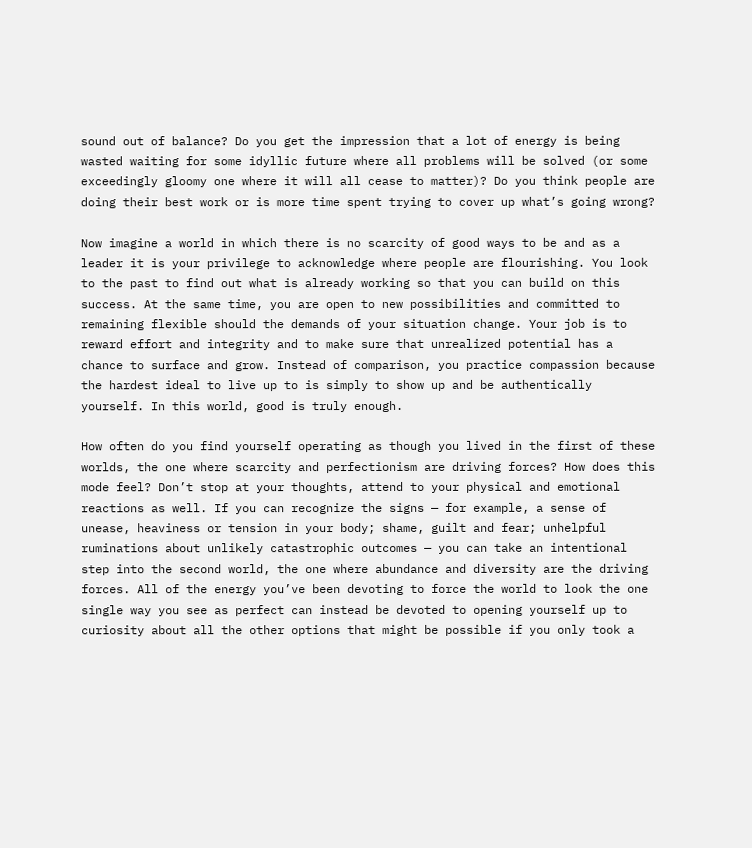sound out of balance? Do you get the impression that a lot of energy is being wasted waiting for some idyllic future where all problems will be solved (or some exceedingly gloomy one where it will all cease to matter)? Do you think people are doing their best work or is more time spent trying to cover up what’s going wrong?

Now imagine a world in which there is no scarcity of good ways to be and as a leader it is your privilege to acknowledge where people are flourishing. You look to the past to find out what is already working so that you can build on this success. At the same time, you are open to new possibilities and committed to remaining flexible should the demands of your situation change. Your job is to reward effort and integrity and to make sure that unrealized potential has a chance to surface and grow. Instead of comparison, you practice compassion because the hardest ideal to live up to is simply to show up and be authentically yourself. In this world, good is truly enough.

How often do you find yourself operating as though you lived in the first of these worlds, the one where scarcity and perfectionism are driving forces? How does this mode feel? Don’t stop at your thoughts, attend to your physical and emotional reactions as well. If you can recognize the signs — for example, a sense of unease, heaviness or tension in your body; shame, guilt and fear; unhelpful ruminations about unlikely catastrophic outcomes — you can take an intentional step into the second world, the one where abundance and diversity are the driving forces. All of the energy you’ve been devoting to force the world to look the one single way you see as perfect can instead be devoted to opening yourself up to curiosity about all the other options that might be possible if you only took a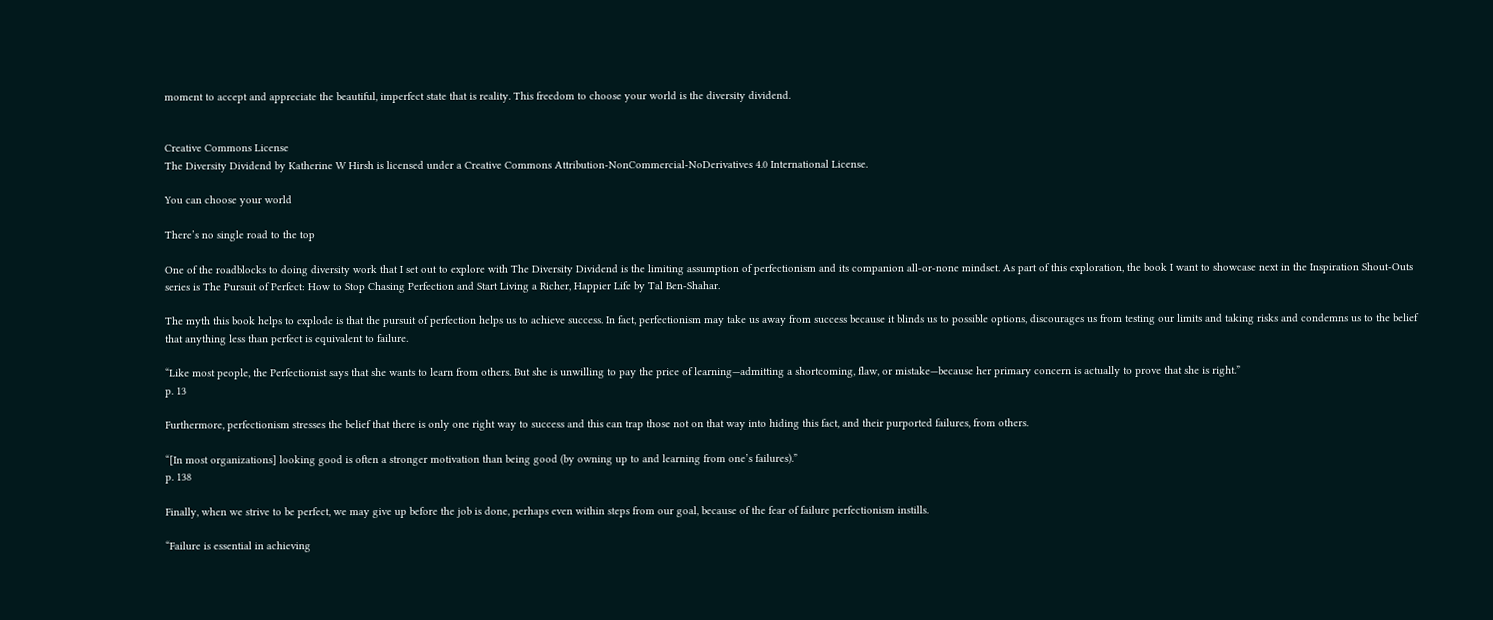moment to accept and appreciate the beautiful, imperfect state that is reality. This freedom to choose your world is the diversity dividend.


Creative Commons License
The Diversity Dividend by Katherine W Hirsh is licensed under a Creative Commons Attribution-NonCommercial-NoDerivatives 4.0 International License.

You can choose your world

There’s no single road to the top

One of the roadblocks to doing diversity work that I set out to explore with The Diversity Dividend is the limiting assumption of perfectionism and its companion all-or-none mindset. As part of this exploration, the book I want to showcase next in the Inspiration Shout-Outs series is The Pursuit of Perfect: How to Stop Chasing Perfection and Start Living a Richer, Happier Life by Tal Ben-Shahar.

The myth this book helps to explode is that the pursuit of perfection helps us to achieve success. In fact, perfectionism may take us away from success because it blinds us to possible options, discourages us from testing our limits and taking risks and condemns us to the belief that anything less than perfect is equivalent to failure.

“Like most people, the Perfectionist says that she wants to learn from others. But she is unwilling to pay the price of learning—admitting a shortcoming, flaw, or mistake—because her primary concern is actually to prove that she is right.”
p. 13

Furthermore, perfectionism stresses the belief that there is only one right way to success and this can trap those not on that way into hiding this fact, and their purported failures, from others.

“[In most organizations] looking good is often a stronger motivation than being good (by owning up to and learning from one’s failures).”
p. 138

Finally, when we strive to be perfect, we may give up before the job is done, perhaps even within steps from our goal, because of the fear of failure perfectionism instills.

“Failure is essential in achieving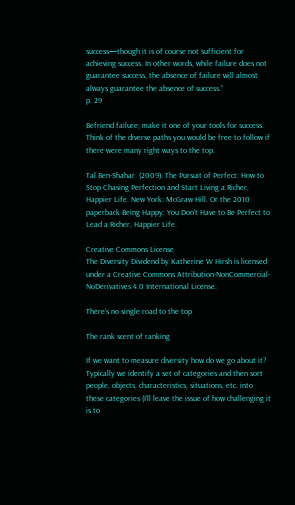success—though it is of course not sufficient for achieving success. In other words, while failure does not guarantee success, the absence of failure will almost always guarantee the absence of success.”
p. 29

Befriend failure; make it one of your tools for success. Think of the diverse paths you would be free to follow if there were many right ways to the top.

Tal Ben-Shahar. (2009). The Pursuit of Perfect: How to Stop Chasing Perfection and Start Living a Richer, Happier Life. New York: McGraw Hill. Or the 2010 paperback Being Happy: You Don’t Have to Be Perfect to Lead a Richer, Happier Life.

Creative Commons License
The Diversity Dividend by Katherine W Hirsh is licensed under a Creative Commons Attribution-NonCommercial-NoDerivatives 4.0 International License.

There’s no single road to the top

The rank scent of ranking

If we want to measure diversity how do we go about it? Typically we identify a set of categories and then sort people, objects, characteristics, situations, etc. into these categories (I’ll leave the issue of how challenging it is to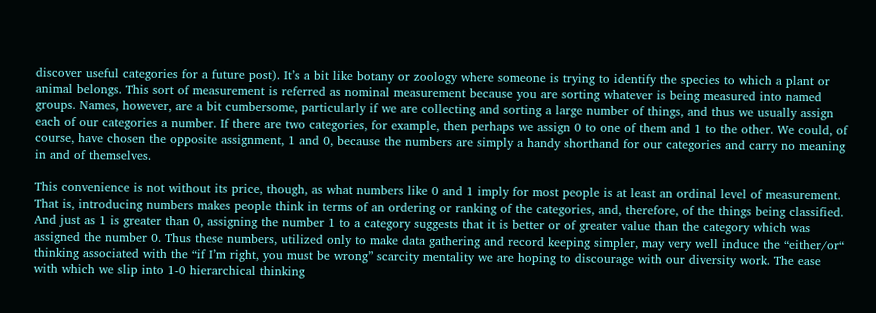discover useful categories for a future post). It’s a bit like botany or zoology where someone is trying to identify the species to which a plant or animal belongs. This sort of measurement is referred as nominal measurement because you are sorting whatever is being measured into named groups. Names, however, are a bit cumbersome, particularly if we are collecting and sorting a large number of things, and thus we usually assign each of our categories a number. If there are two categories, for example, then perhaps we assign 0 to one of them and 1 to the other. We could, of course, have chosen the opposite assignment, 1 and 0, because the numbers are simply a handy shorthand for our categories and carry no meaning in and of themselves.

This convenience is not without its price, though, as what numbers like 0 and 1 imply for most people is at least an ordinal level of measurement. That is, introducing numbers makes people think in terms of an ordering or ranking of the categories, and, therefore, of the things being classified. And just as 1 is greater than 0, assigning the number 1 to a category suggests that it is better or of greater value than the category which was assigned the number 0. Thus these numbers, utilized only to make data gathering and record keeping simpler, may very well induce the “either/or“ thinking associated with the “if I’m right, you must be wrong” scarcity mentality we are hoping to discourage with our diversity work. The ease with which we slip into 1-0 hierarchical thinking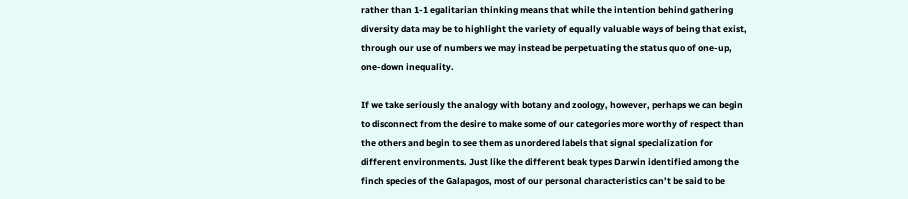rather than 1-1 egalitarian thinking means that while the intention behind gathering diversity data may be to highlight the variety of equally valuable ways of being that exist, through our use of numbers we may instead be perpetuating the status quo of one-up, one-down inequality.

If we take seriously the analogy with botany and zoology, however, perhaps we can begin to disconnect from the desire to make some of our categories more worthy of respect than the others and begin to see them as unordered labels that signal specialization for different environments. Just like the different beak types Darwin identified among the finch species of the Galapagos, most of our personal characteristics can’t be said to be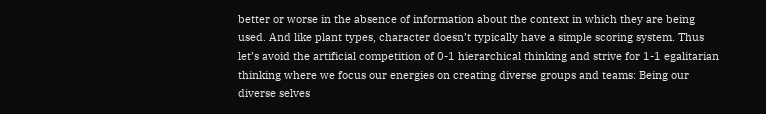better or worse in the absence of information about the context in which they are being used. And like plant types, character doesn’t typically have a simple scoring system. Thus let’s avoid the artificial competition of 0-1 hierarchical thinking and strive for 1-1 egalitarian thinking where we focus our energies on creating diverse groups and teams: Being our diverse selves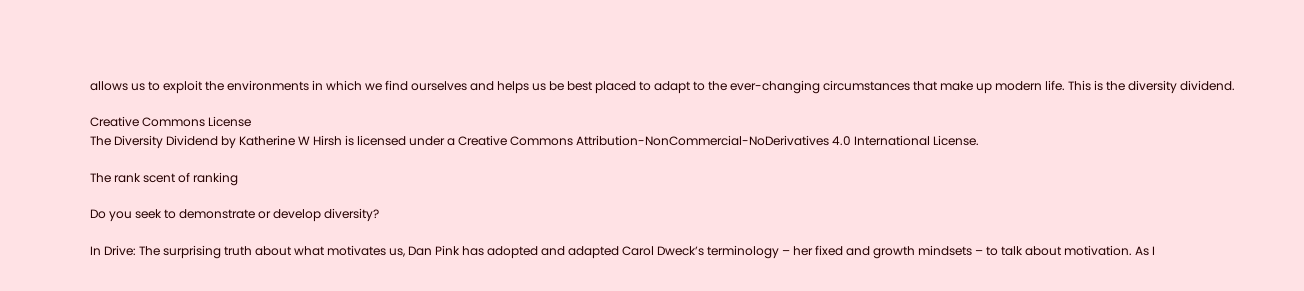allows us to exploit the environments in which we find ourselves and helps us be best placed to adapt to the ever-changing circumstances that make up modern life. This is the diversity dividend.

Creative Commons License
The Diversity Dividend by Katherine W Hirsh is licensed under a Creative Commons Attribution-NonCommercial-NoDerivatives 4.0 International License.

The rank scent of ranking

Do you seek to demonstrate or develop diversity?

In Drive: The surprising truth about what motivates us, Dan Pink has adopted and adapted Carol Dweck’s terminology – her fixed and growth mindsets – to talk about motivation. As I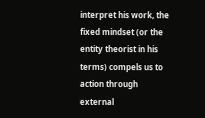interpret his work, the fixed mindset (or the entity theorist in his terms) compels us to action through external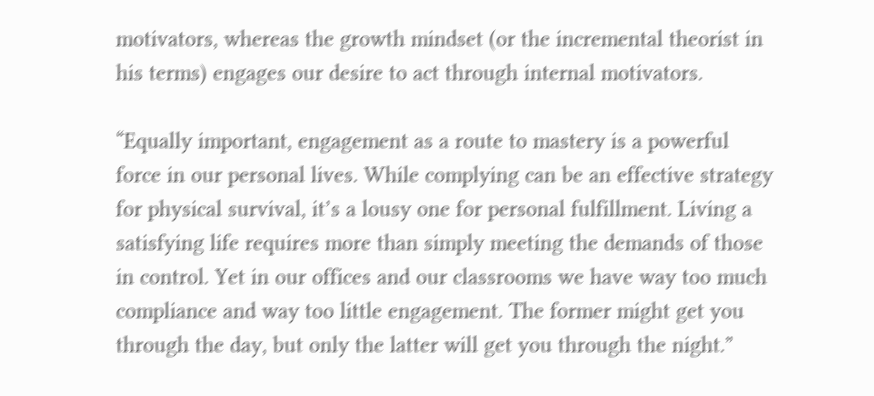motivators, whereas the growth mindset (or the incremental theorist in his terms) engages our desire to act through internal motivators.

“Equally important, engagement as a route to mastery is a powerful force in our personal lives. While complying can be an effective strategy for physical survival, it’s a lousy one for personal fulfillment. Living a satisfying life requires more than simply meeting the demands of those in control. Yet in our offices and our classrooms we have way too much compliance and way too little engagement. The former might get you through the day, but only the latter will get you through the night.”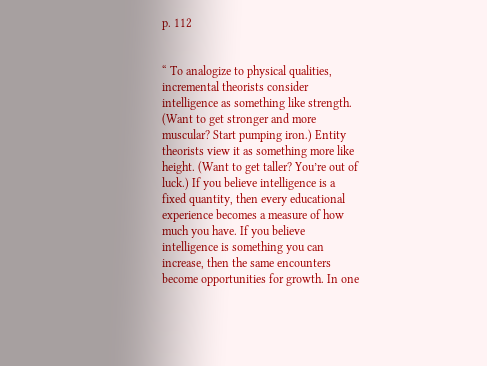p. 112


“ To analogize to physical qualities, incremental theorists consider intelligence as something like strength. (Want to get stronger and more muscular? Start pumping iron.) Entity theorists view it as something more like height. (Want to get taller? You’re out of luck.) If you believe intelligence is a fixed quantity, then every educational experience becomes a measure of how much you have. If you believe intelligence is something you can increase, then the same encounters become opportunities for growth. In one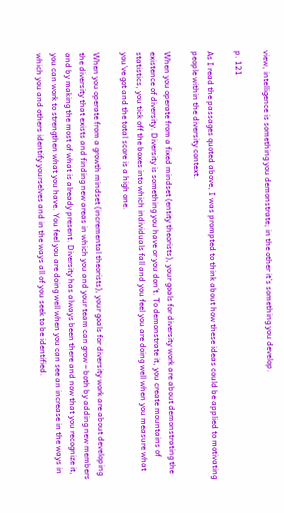view, intelligence is something you demonstrate; in the other it’s something you develop.

p. 121

As I read the passages quoted above, I was prompted to think about how these ideas could be applied to motivating people within the diversity context.

When you operate from a fixed mindset (entity theorists), your goals for diversity work are about demonstrating the existence of diversity. Diversity is something you have or you don’t. To demonstrate it, you create mountains of statistics, you tick off the boxes into which individuals fall and you feel you are doing well when you measure what you’ve got and the total score is a high one.

When you operate from a growth mindset (incremental theorists), your goals for diversity work are about developing the diversity that exists and finding new areas in which you and your team can grow – both by adding new members and by making the most of what is already present. Diversity has always been there and now that you recognize it, you can work to strengthen what you have. You feel you are doing well when you can see an increase in the ways in which you and others identify yourselves and in the ways all of you seek to be identified.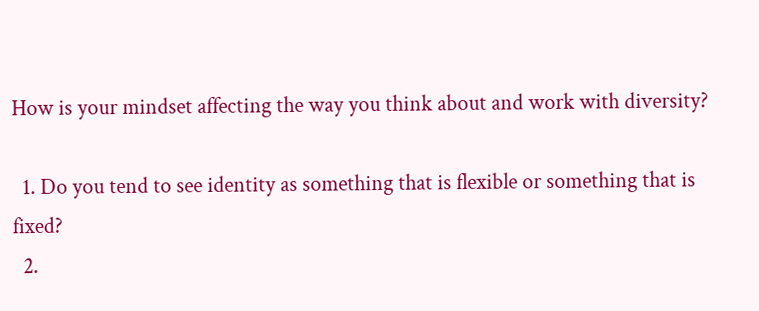How is your mindset affecting the way you think about and work with diversity?

  1. Do you tend to see identity as something that is flexible or something that is fixed?
  2.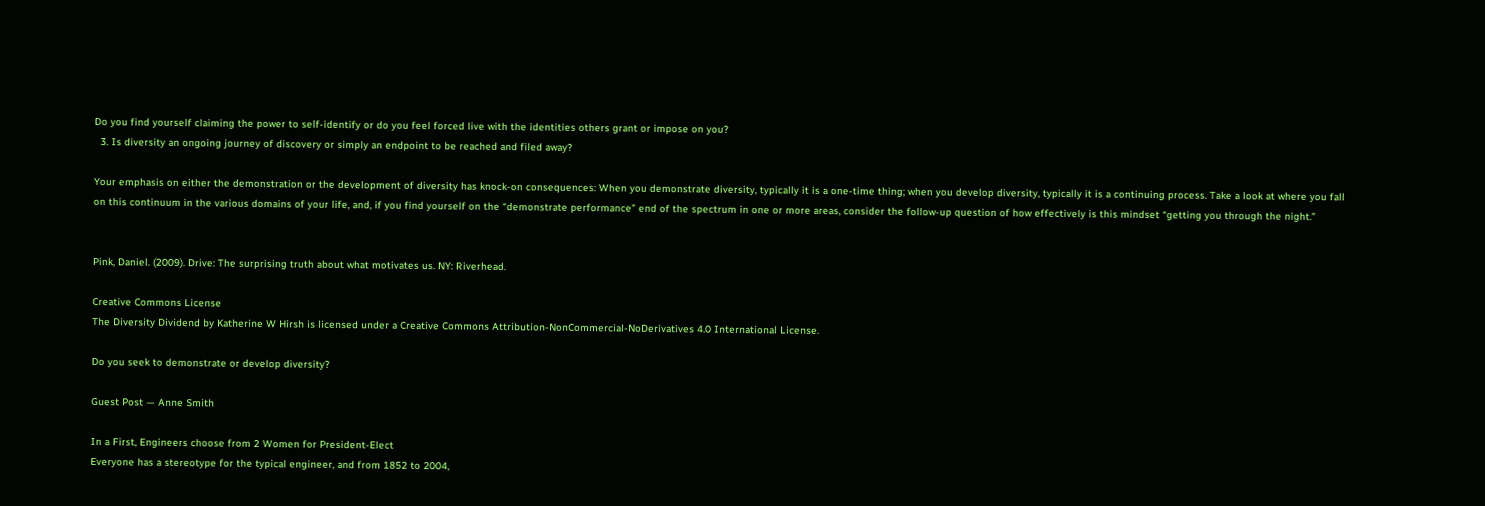Do you find yourself claiming the power to self-identify or do you feel forced live with the identities others grant or impose on you?
  3. Is diversity an ongoing journey of discovery or simply an endpoint to be reached and filed away?

Your emphasis on either the demonstration or the development of diversity has knock-on consequences: When you demonstrate diversity, typically it is a one-time thing; when you develop diversity, typically it is a continuing process. Take a look at where you fall on this continuum in the various domains of your life, and, if you find yourself on the “demonstrate performance” end of the spectrum in one or more areas, consider the follow-up question of how effectively is this mindset “getting you through the night.”


Pink, Daniel. (2009). Drive: The surprising truth about what motivates us. NY: Riverhead.

Creative Commons License
The Diversity Dividend by Katherine W Hirsh is licensed under a Creative Commons Attribution-NonCommercial-NoDerivatives 4.0 International License.

Do you seek to demonstrate or develop diversity?

Guest Post — Anne Smith

In a First, Engineers choose from 2 Women for President-Elect
Everyone has a stereotype for the typical engineer, and from 1852 to 2004,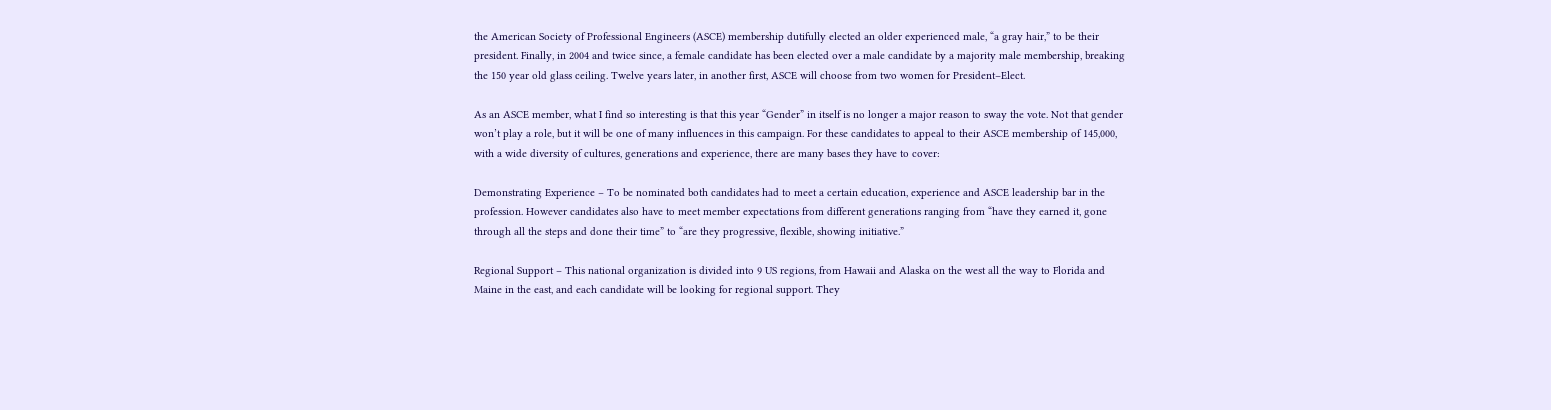the American Society of Professional Engineers (ASCE) membership dutifully elected an older experienced male, “a gray hair,” to be their president. Finally, in 2004 and twice since, a female candidate has been elected over a male candidate by a majority male membership, breaking the 150 year old glass ceiling. Twelve years later, in another first, ASCE will choose from two women for President–Elect.

As an ASCE member, what I find so interesting is that this year “Gender” in itself is no longer a major reason to sway the vote. Not that gender won’t play a role, but it will be one of many influences in this campaign. For these candidates to appeal to their ASCE membership of 145,000, with a wide diversity of cultures, generations and experience, there are many bases they have to cover:

Demonstrating Experience – To be nominated both candidates had to meet a certain education, experience and ASCE leadership bar in the profession. However candidates also have to meet member expectations from different generations ranging from “have they earned it, gone through all the steps and done their time” to “are they progressive, flexible, showing initiative.”

Regional Support – This national organization is divided into 9 US regions, from Hawaii and Alaska on the west all the way to Florida and Maine in the east, and each candidate will be looking for regional support. They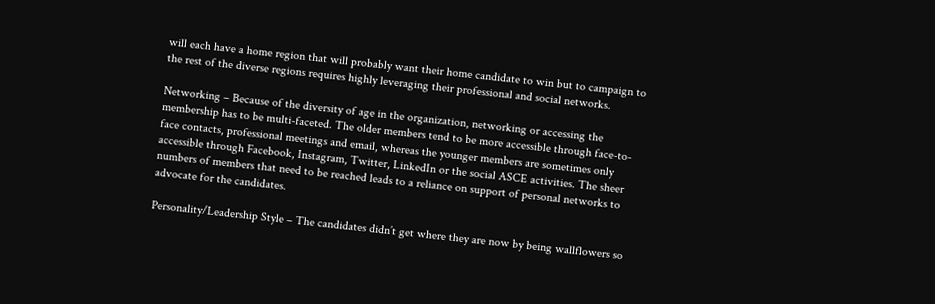will each have a home region that will probably want their home candidate to win but to campaign to the rest of the diverse regions requires highly leveraging their professional and social networks.

Networking – Because of the diversity of age in the organization, networking or accessing the membership has to be multi-faceted. The older members tend to be more accessible through face-to-face contacts, professional meetings and email, whereas the younger members are sometimes only accessible through Facebook, Instagram, Twitter, LinkedIn or the social ASCE activities. The sheer numbers of members that need to be reached leads to a reliance on support of personal networks to advocate for the candidates.

Personality/Leadership Style – The candidates didn’t get where they are now by being wallflowers so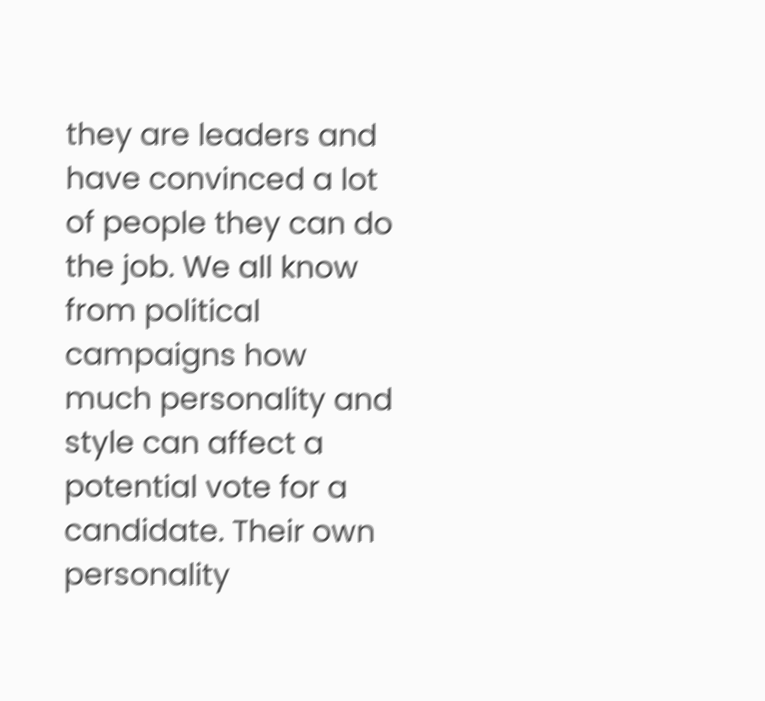they are leaders and have convinced a lot of people they can do the job. We all know from political campaigns how much personality and style can affect a potential vote for a candidate. Their own personality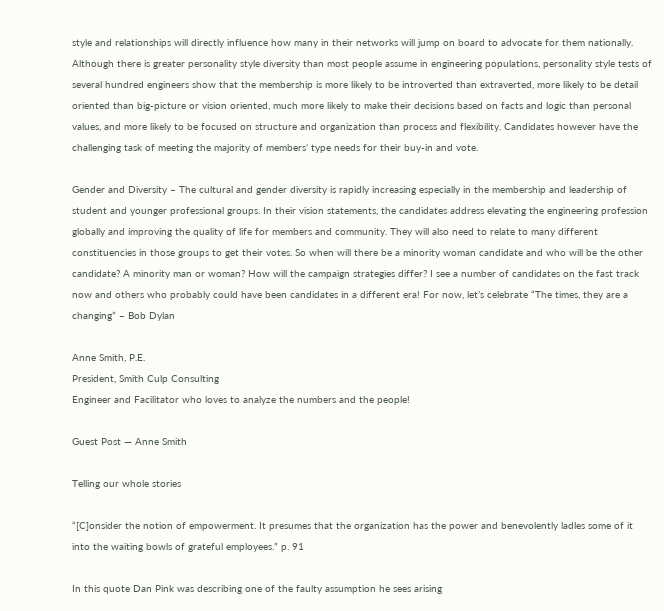style and relationships will directly influence how many in their networks will jump on board to advocate for them nationally. Although there is greater personality style diversity than most people assume in engineering populations, personality style tests of several hundred engineers show that the membership is more likely to be introverted than extraverted, more likely to be detail oriented than big-picture or vision oriented, much more likely to make their decisions based on facts and logic than personal values, and more likely to be focused on structure and organization than process and flexibility. Candidates however have the challenging task of meeting the majority of members’ type needs for their buy-in and vote.

Gender and Diversity – The cultural and gender diversity is rapidly increasing especially in the membership and leadership of student and younger professional groups. In their vision statements, the candidates address elevating the engineering profession globally and improving the quality of life for members and community. They will also need to relate to many different constituencies in those groups to get their votes. So when will there be a minority woman candidate and who will be the other candidate? A minority man or woman? How will the campaign strategies differ? I see a number of candidates on the fast track now and others who probably could have been candidates in a different era! For now, let’s celebrate “The times, they are a changing” – Bob Dylan

Anne Smith, P.E.
President, Smith Culp Consulting
Engineer and Facilitator who loves to analyze the numbers and the people!

Guest Post — Anne Smith

Telling our whole stories

“[C]onsider the notion of empowerment. It presumes that the organization has the power and benevolently ladles some of it into the waiting bowls of grateful employees.” p. 91

In this quote Dan Pink was describing one of the faulty assumption he sees arising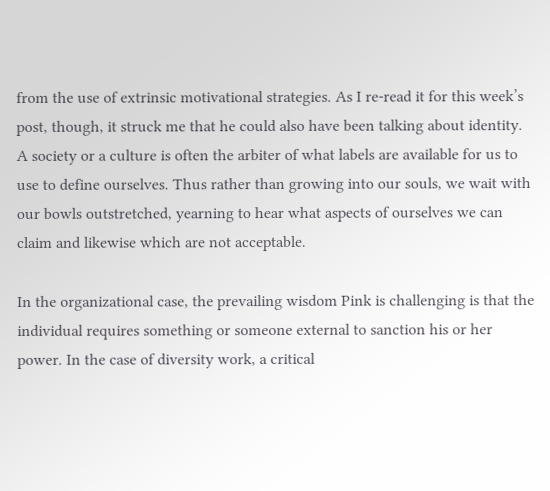from the use of extrinsic motivational strategies. As I re-read it for this week’s post, though, it struck me that he could also have been talking about identity. A society or a culture is often the arbiter of what labels are available for us to use to define ourselves. Thus rather than growing into our souls, we wait with our bowls outstretched, yearning to hear what aspects of ourselves we can claim and likewise which are not acceptable.

In the organizational case, the prevailing wisdom Pink is challenging is that the individual requires something or someone external to sanction his or her power. In the case of diversity work, a critical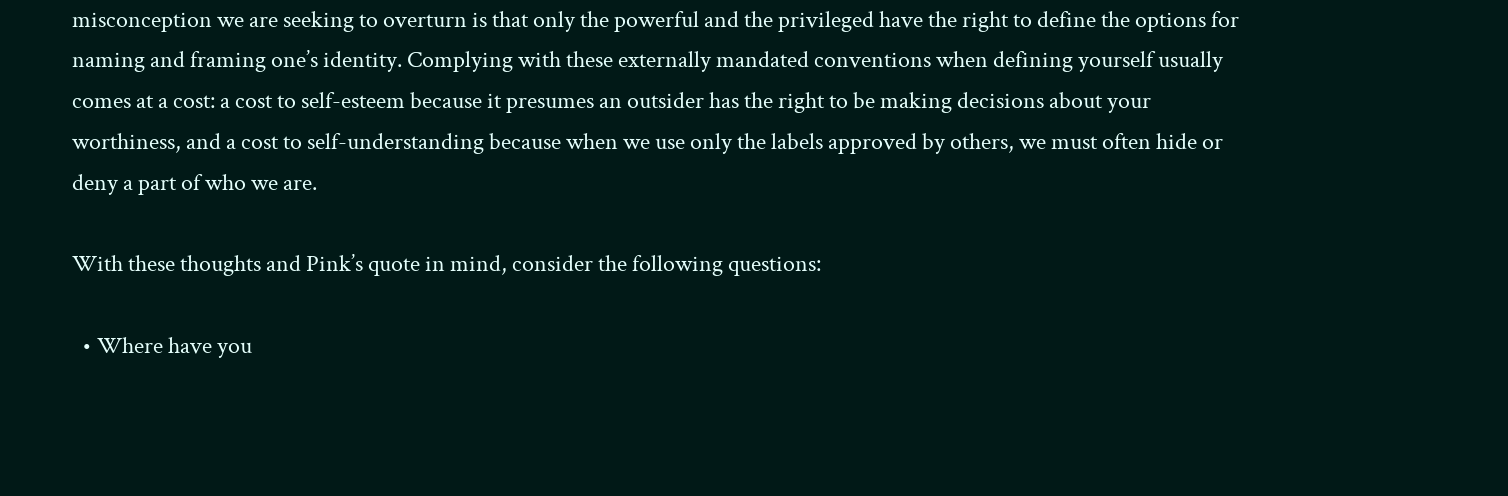misconception we are seeking to overturn is that only the powerful and the privileged have the right to define the options for naming and framing one’s identity. Complying with these externally mandated conventions when defining yourself usually comes at a cost: a cost to self-esteem because it presumes an outsider has the right to be making decisions about your worthiness, and a cost to self-understanding because when we use only the labels approved by others, we must often hide or deny a part of who we are.

With these thoughts and Pink’s quote in mind, consider the following questions:

  • Where have you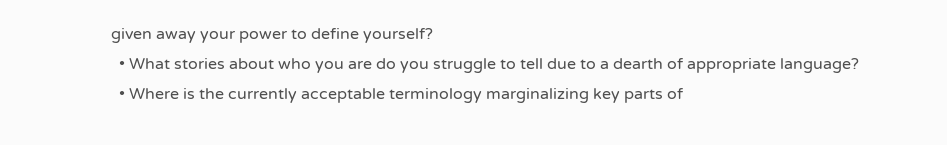given away your power to define yourself?
  • What stories about who you are do you struggle to tell due to a dearth of appropriate language?
  • Where is the currently acceptable terminology marginalizing key parts of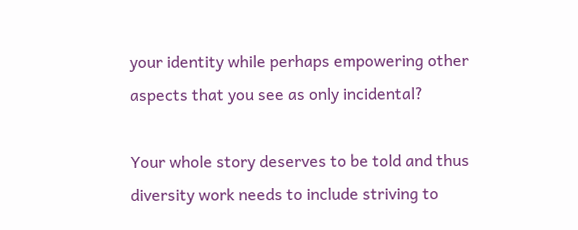your identity while perhaps empowering other aspects that you see as only incidental?

Your whole story deserves to be told and thus diversity work needs to include striving to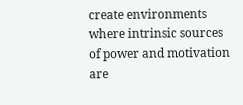create environments where intrinsic sources of power and motivation are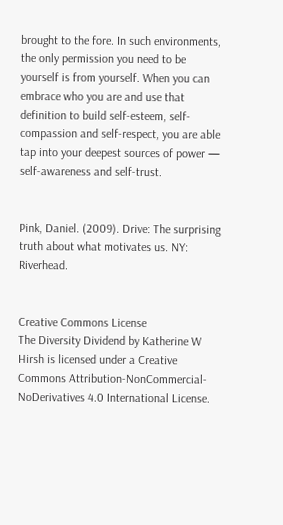brought to the fore. In such environments, the only permission you need to be yourself is from yourself. When you can embrace who you are and use that definition to build self-esteem, self-compassion and self-respect, you are able tap into your deepest sources of power — self-awareness and self-trust.


Pink, Daniel. (2009). Drive: The surprising truth about what motivates us. NY: Riverhead.


Creative Commons License
The Diversity Dividend by Katherine W Hirsh is licensed under a Creative Commons Attribution-NonCommercial-NoDerivatives 4.0 International License.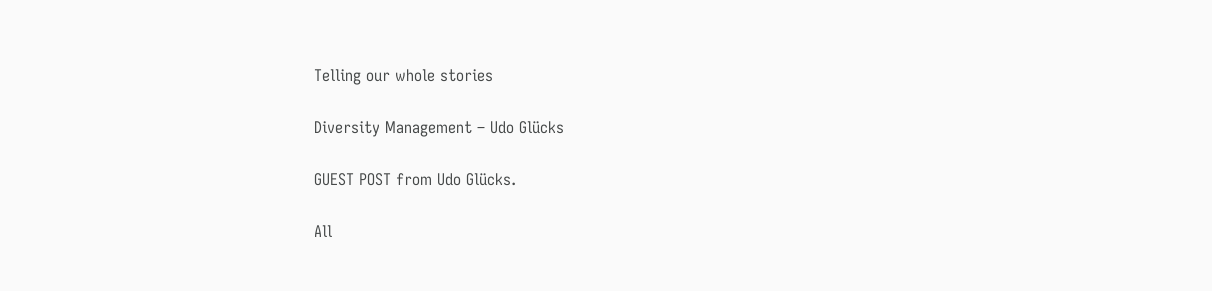Telling our whole stories

Diversity Management – Udo Glücks

GUEST POST from Udo Glücks.

All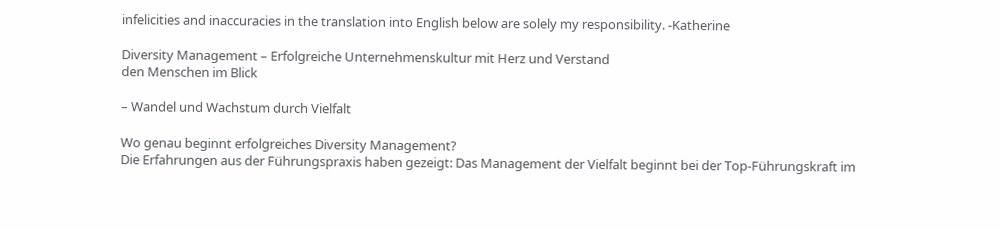infelicities and inaccuracies in the translation into English below are solely my responsibility. -Katherine

Diversity Management – Erfolgreiche Unternehmenskultur mit Herz und Verstand
den Menschen im Blick

– Wandel und Wachstum durch Vielfalt

Wo genau beginnt erfolgreiches Diversity Management?
Die Erfahrungen aus der Führungspraxis haben gezeigt: Das Management der Vielfalt beginnt bei der Top-Führungskraft im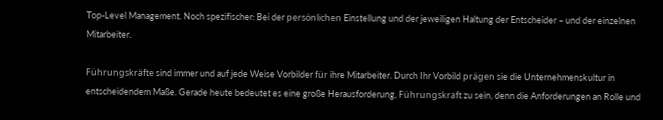Top-Level Management. Noch spezifischer: Bei der persönlichen Einstellung und der jeweiligen Haltung der Entscheider – und der einzelnen Mitarbeiter.

Führungskräfte sind immer und auf jede Weise Vorbilder für ihre Mitarbeiter. Durch Ihr Vorbild prägen sie die Unternehmenskultur in entscheidendem Maße. Gerade heute bedeutet es eine große Herausforderung, Führungskraft zu sein, denn die Anforderungen an Rolle und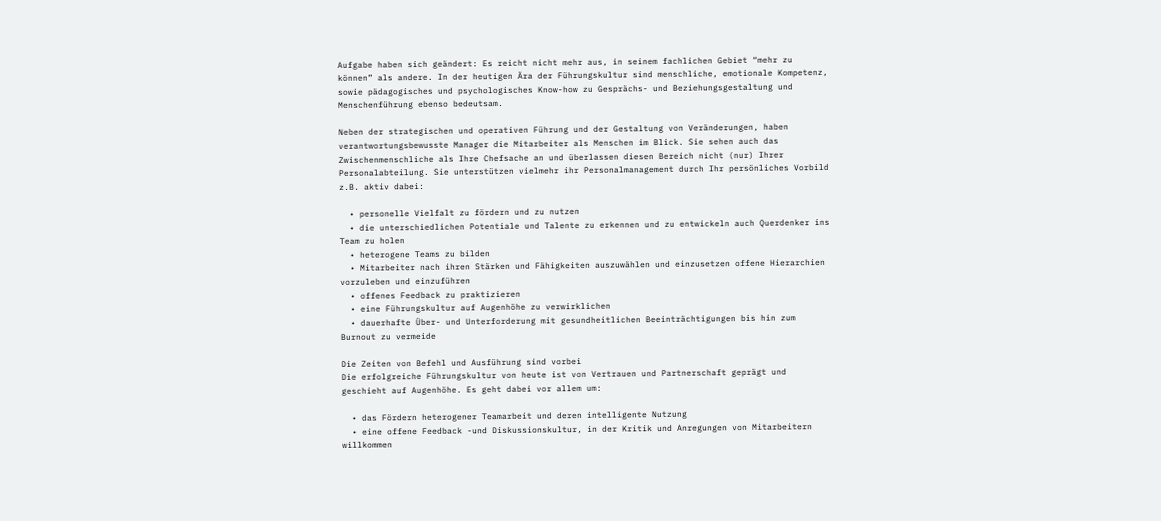Aufgabe haben sich geändert: Es reicht nicht mehr aus, in seinem fachlichen Gebiet “mehr zu können” als andere. In der heutigen Ära der Führungskultur sind menschliche, emotionale Kompetenz, sowie pädagogisches und psychologisches Know-how zu Gesprächs- und Beziehungsgestaltung und Menschenführung ebenso bedeutsam.

Neben der strategischen und operativen Führung und der Gestaltung von Veränderungen, haben verantwortungsbewusste Manager die Mitarbeiter als Menschen im Blick. Sie sehen auch das Zwischenmenschliche als Ihre Chefsache an und überlassen diesen Bereich nicht (nur) Ihrer Personalabteilung. Sie unterstützen vielmehr ihr Personalmanagement durch Ihr persönliches Vorbild z.B. aktiv dabei:

  • personelle Vielfalt zu fördern und zu nutzen
  • die unterschiedlichen Potentiale und Talente zu erkennen und zu entwickeln auch Querdenker ins Team zu holen
  • heterogene Teams zu bilden
  • Mitarbeiter nach ihren Stärken und Fähigkeiten auszuwählen und einzusetzen offene Hierarchien vorzuleben und einzuführen
  • offenes Feedback zu praktizieren
  • eine Führungskultur auf Augenhöhe zu verwirklichen
  • dauerhafte Über- und Unterforderung mit gesundheitlichen Beeinträchtigungen bis hin zum Burnout zu vermeide

Die Zeiten von Befehl und Ausführung sind vorbei
Die erfolgreiche Führungskultur von heute ist von Vertrauen und Partnerschaft geprägt und geschieht auf Augenhöhe. Es geht dabei vor allem um:

  • das Fördern heterogener Teamarbeit und deren intelligente Nutzung
  • eine offene Feedback -und Diskussionskultur, in der Kritik und Anregungen von Mitarbeitern willkommen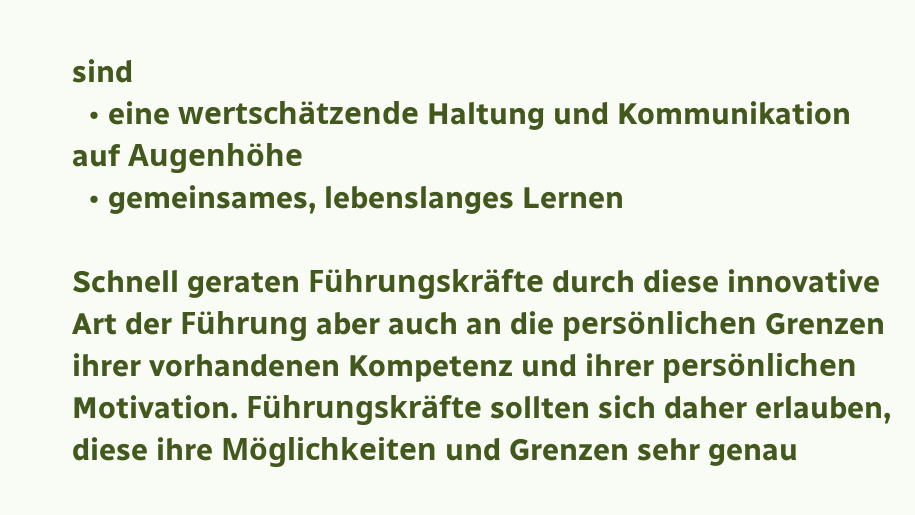sind
  • eine wertschätzende Haltung und Kommunikation auf Augenhöhe
  • gemeinsames, lebenslanges Lernen

Schnell geraten Führungskräfte durch diese innovative Art der Führung aber auch an die persönlichen Grenzen ihrer vorhandenen Kompetenz und ihrer persönlichen Motivation. Führungskräfte sollten sich daher erlauben, diese ihre Möglichkeiten und Grenzen sehr genau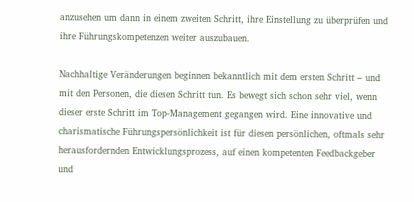anzusehen um dann in einem zweiten Schritt, ihre Einstellung zu überprüfen und ihre Führungskompetenzen weiter auszubauen.

Nachhaltige Veränderungen beginnen bekanntlich mit dem ersten Schritt – und mit den Personen, die diesen Schritt tun. Es bewegt sich schon sehr viel, wenn dieser erste Schritt im Top-Management gegangen wird. Eine innovative und charismatische Führungspersönlichkeit ist für diesen persönlichen, oftmals sehr herausfordernden Entwicklungsprozess, auf einen kompetenten Feedbackgeber und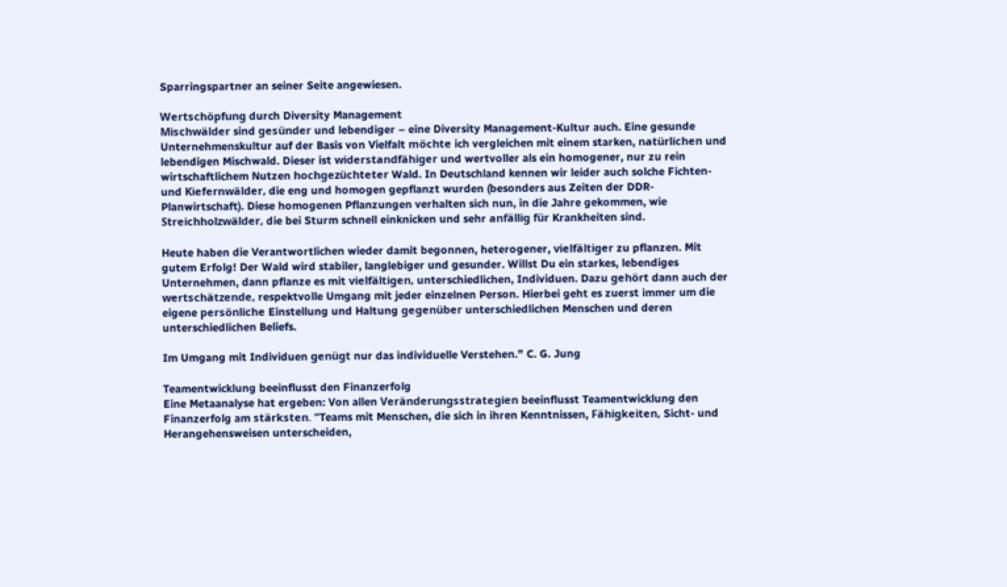Sparringspartner an seiner Seite angewiesen.

Wertschöpfung durch Diversity Management
Mischwälder sind gesünder und lebendiger – eine Diversity Management-Kultur auch. Eine gesunde Unternehmenskultur auf der Basis von Vielfalt möchte ich vergleichen mit einem starken, natürlichen und lebendigen Mischwald. Dieser ist widerstandfähiger und wertvoller als ein homogener, nur zu rein wirtschaftlichem Nutzen hochgezüchteter Wald. In Deutschland kennen wir leider auch solche Fichten- und Kiefernwälder, die eng und homogen gepflanzt wurden (besonders aus Zeiten der DDR-Planwirtschaft). Diese homogenen Pflanzungen verhalten sich nun, in die Jahre gekommen, wie Streichholzwälder, die bei Sturm schnell einknicken und sehr anfällig für Krankheiten sind.

Heute haben die Verantwortlichen wieder damit begonnen, heterogener, vielfältiger zu pflanzen. Mit gutem Erfolg! Der Wald wird stabiler, langlebiger und gesunder. Willst Du ein starkes, lebendiges Unternehmen, dann pflanze es mit vielfältigen, unterschiedlichen, Individuen. Dazu gehört dann auch der wertschätzende, respektvolle Umgang mit jeder einzelnen Person. Hierbei geht es zuerst immer um die eigene persönliche Einstellung und Haltung gegenüber unterschiedlichen Menschen und deren unterschiedlichen Beliefs.

Im Umgang mit Individuen genügt nur das individuelle Verstehen.” C. G. Jung

Teamentwicklung beeinflusst den Finanzerfolg
Eine Metaanalyse hat ergeben: Von allen Veränderungsstrategien beeinflusst Teamentwicklung den Finanzerfolg am stärksten. “Teams mit Menschen, die sich in ihren Kenntnissen, Fähigkeiten, Sicht- und Herangehensweisen unterscheiden,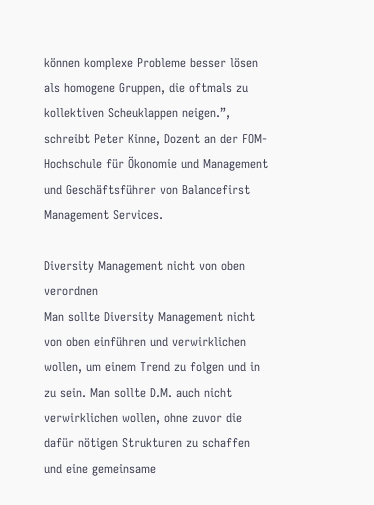können komplexe Probleme besser lösen als homogene Gruppen, die oftmals zu kollektiven Scheuklappen neigen.”, schreibt Peter Kinne, Dozent an der FOM-Hochschule für Ökonomie und Management und Geschäftsführer von Balancefirst Management Services.

Diversity Management nicht von oben verordnen
Man sollte Diversity Management nicht von oben einführen und verwirklichen wollen, um einem Trend zu folgen und in zu sein. Man sollte D.M. auch nicht verwirklichen wollen, ohne zuvor die dafür nötigen Strukturen zu schaffen und eine gemeinsame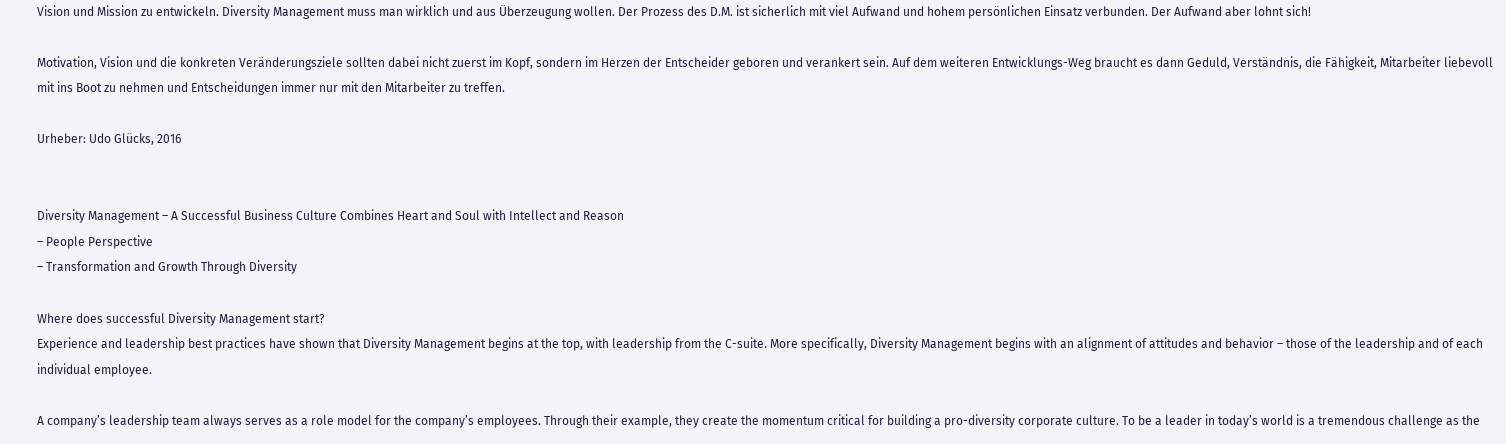Vision und Mission zu entwickeln. Diversity Management muss man wirklich und aus Überzeugung wollen. Der Prozess des D.M. ist sicherlich mit viel Aufwand und hohem persönlichen Einsatz verbunden. Der Aufwand aber lohnt sich!

Motivation, Vision und die konkreten Veränderungsziele sollten dabei nicht zuerst im Kopf, sondern im Herzen der Entscheider geboren und verankert sein. Auf dem weiteren Entwicklungs-Weg braucht es dann Geduld, Verständnis, die Fähigkeit, Mitarbeiter liebevoll mit ins Boot zu nehmen und Entscheidungen immer nur mit den Mitarbeiter zu treffen.

Urheber: Udo Glücks, 2016


Diversity Management – A Successful Business Culture Combines Heart and Soul with Intellect and Reason
– People Perspective
– Transformation and Growth Through Diversity

Where does successful Diversity Management start?
Experience and leadership best practices have shown that Diversity Management begins at the top, with leadership from the C-suite. More specifically, Diversity Management begins with an alignment of attitudes and behavior – those of the leadership and of each individual employee.

A company’s leadership team always serves as a role model for the company’s employees. Through their example, they create the momentum critical for building a pro-diversity corporate culture. To be a leader in today’s world is a tremendous challenge as the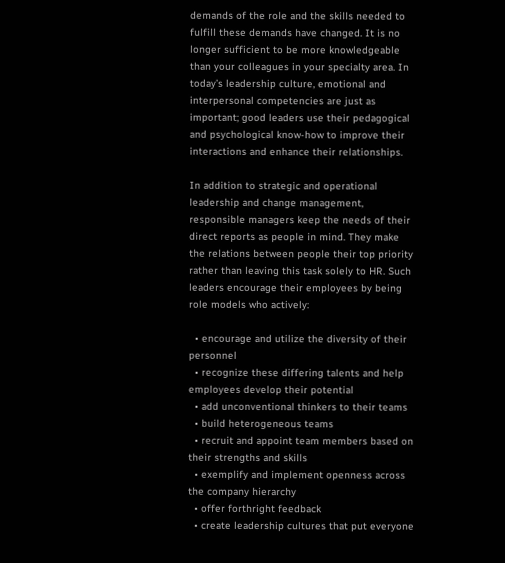demands of the role and the skills needed to fulfill these demands have changed. It is no longer sufficient to be more knowledgeable than your colleagues in your specialty area. In today’s leadership culture, emotional and interpersonal competencies are just as important; good leaders use their pedagogical and psychological know-how to improve their interactions and enhance their relationships.

In addition to strategic and operational leadership and change management, responsible managers keep the needs of their direct reports as people in mind. They make the relations between people their top priority rather than leaving this task solely to HR. Such leaders encourage their employees by being role models who actively:

  • encourage and utilize the diversity of their personnel
  • recognize these differing talents and help employees develop their potential
  • add unconventional thinkers to their teams
  • build heterogeneous teams
  • recruit and appoint team members based on their strengths and skills
  • exemplify and implement openness across the company hierarchy
  • offer forthright feedback
  • create leadership cultures that put everyone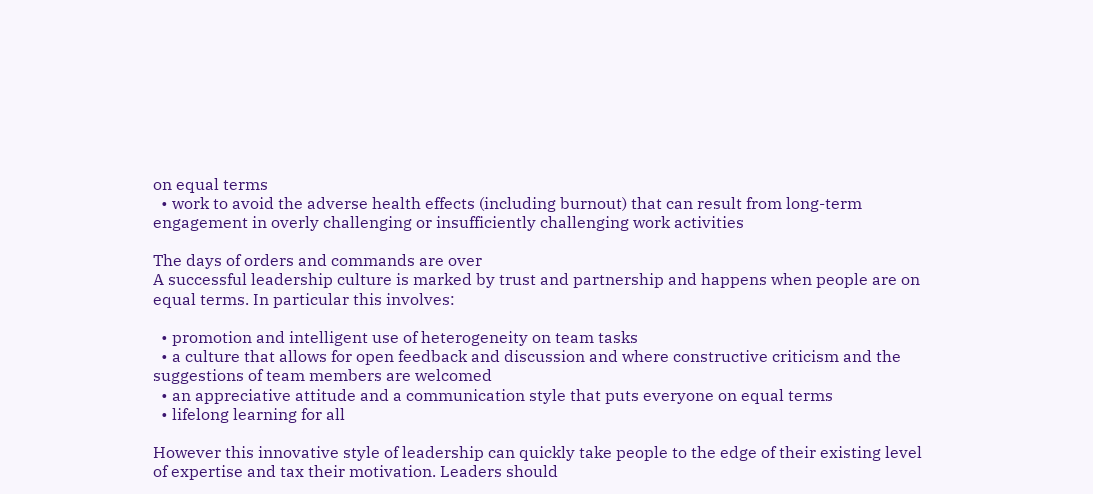on equal terms
  • work to avoid the adverse health effects (including burnout) that can result from long-term engagement in overly challenging or insufficiently challenging work activities

The days of orders and commands are over
A successful leadership culture is marked by trust and partnership and happens when people are on equal terms. In particular this involves:

  • promotion and intelligent use of heterogeneity on team tasks
  • a culture that allows for open feedback and discussion and where constructive criticism and the suggestions of team members are welcomed
  • an appreciative attitude and a communication style that puts everyone on equal terms
  • lifelong learning for all

However this innovative style of leadership can quickly take people to the edge of their existing level of expertise and tax their motivation. Leaders should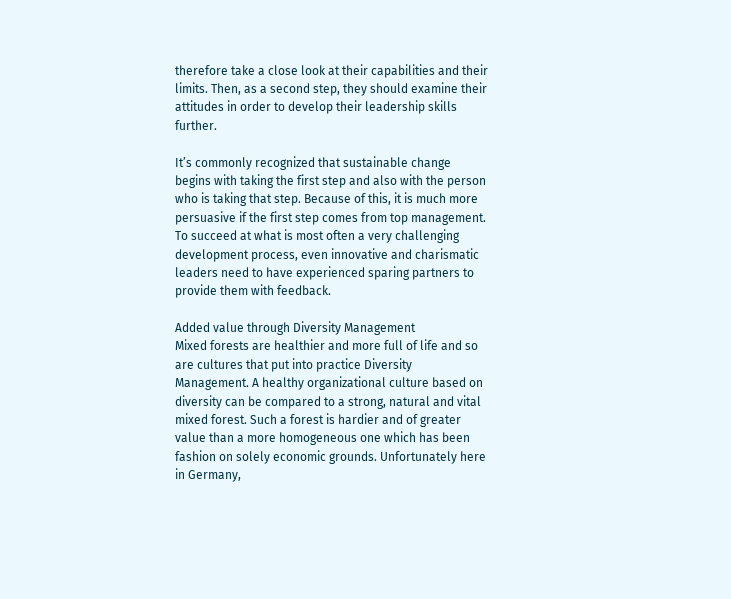therefore take a close look at their capabilities and their limits. Then, as a second step, they should examine their attitudes in order to develop their leadership skills further.

It’s commonly recognized that sustainable change begins with taking the first step and also with the person who is taking that step. Because of this, it is much more persuasive if the first step comes from top management. To succeed at what is most often a very challenging development process, even innovative and charismatic leaders need to have experienced sparing partners to provide them with feedback.

Added value through Diversity Management
Mixed forests are healthier and more full of life and so are cultures that put into practice Diversity Management. A healthy organizational culture based on diversity can be compared to a strong, natural and vital mixed forest. Such a forest is hardier and of greater value than a more homogeneous one which has been fashion on solely economic grounds. Unfortunately here in Germany,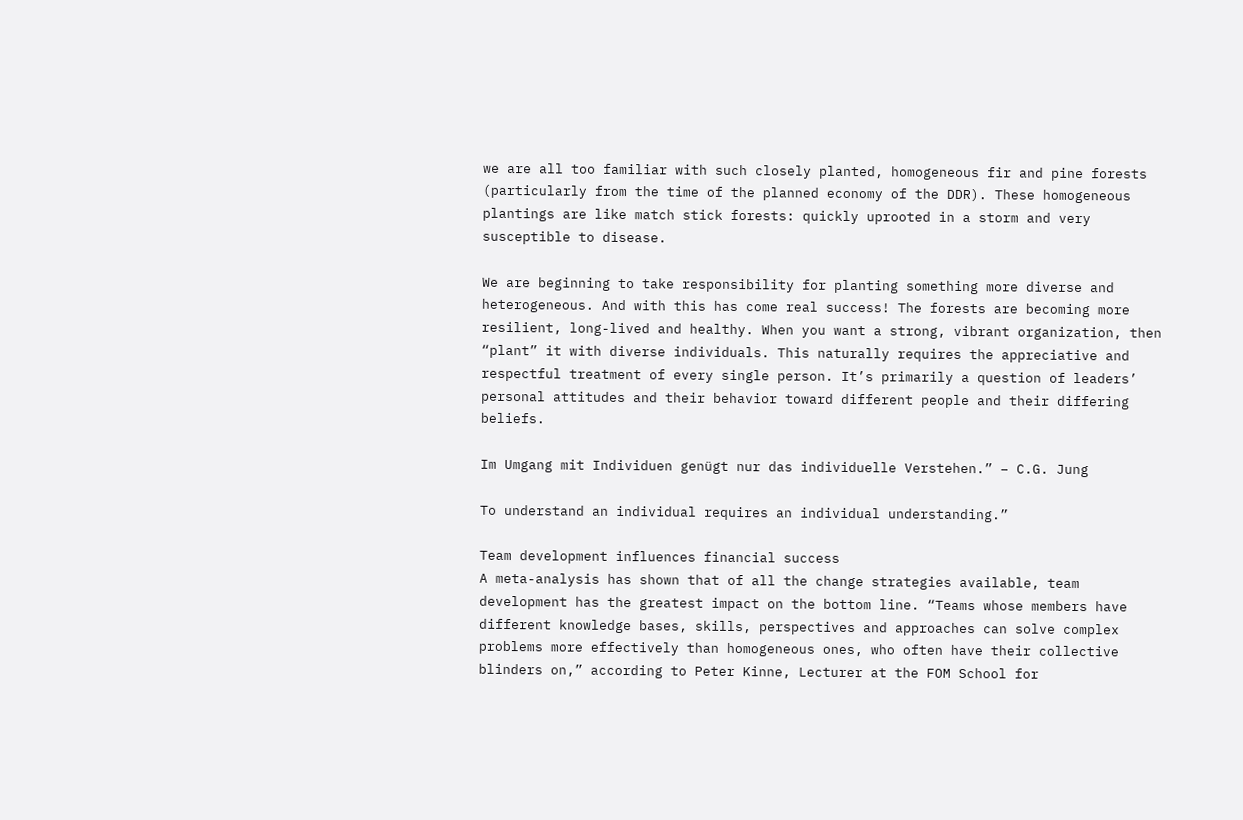we are all too familiar with such closely planted, homogeneous fir and pine forests (particularly from the time of the planned economy of the DDR). These homogeneous plantings are like match stick forests: quickly uprooted in a storm and very susceptible to disease.

We are beginning to take responsibility for planting something more diverse and heterogeneous. And with this has come real success! The forests are becoming more resilient, long-lived and healthy. When you want a strong, vibrant organization, then “plant” it with diverse individuals. This naturally requires the appreciative and respectful treatment of every single person. It’s primarily a question of leaders’ personal attitudes and their behavior toward different people and their differing beliefs.

Im Umgang mit Individuen genügt nur das individuelle Verstehen.” – C.G. Jung

To understand an individual requires an individual understanding.”

Team development influences financial success
A meta-analysis has shown that of all the change strategies available, team development has the greatest impact on the bottom line. “Teams whose members have different knowledge bases, skills, perspectives and approaches can solve complex problems more effectively than homogeneous ones, who often have their collective blinders on,” according to Peter Kinne, Lecturer at the FOM School for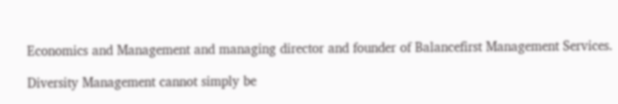Economics and Management and managing director and founder of Balancefirst Management Services.

Diversity Management cannot simply be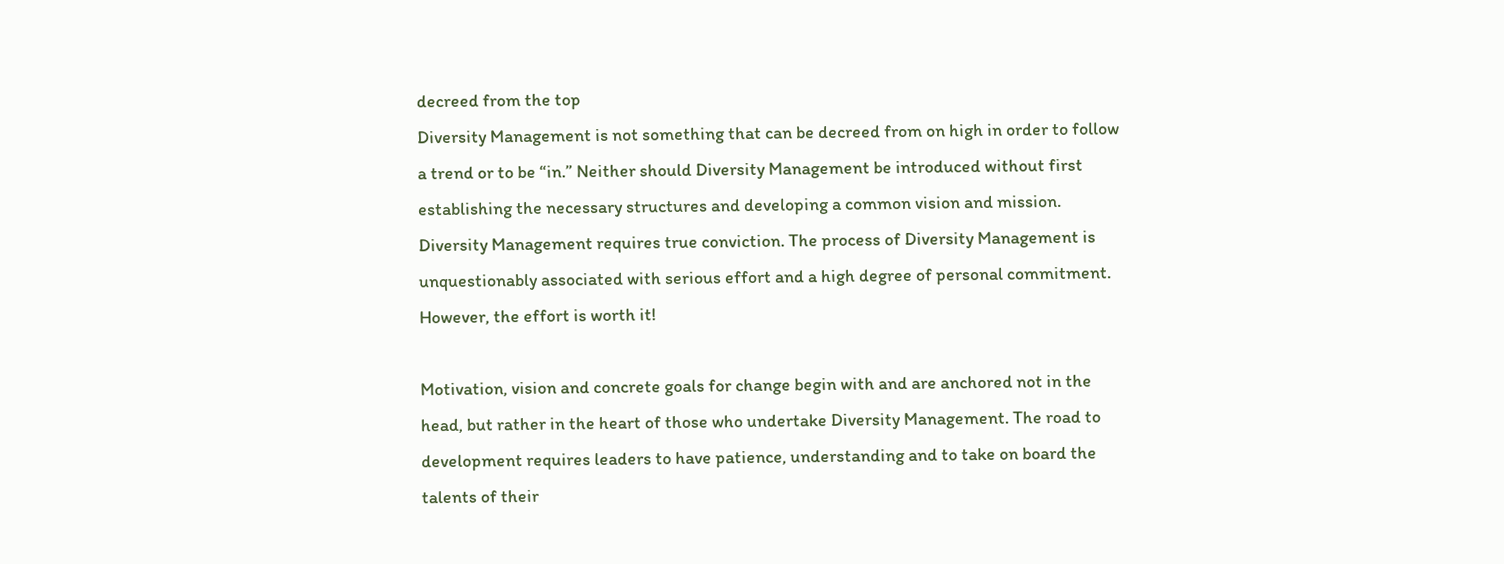decreed from the top
Diversity Management is not something that can be decreed from on high in order to follow a trend or to be “in.” Neither should Diversity Management be introduced without first establishing the necessary structures and developing a common vision and mission. Diversity Management requires true conviction. The process of Diversity Management is unquestionably associated with serious effort and a high degree of personal commitment. However, the effort is worth it!

Motivation, vision and concrete goals for change begin with and are anchored not in the head, but rather in the heart of those who undertake Diversity Management. The road to development requires leaders to have patience, understanding and to take on board the talents of their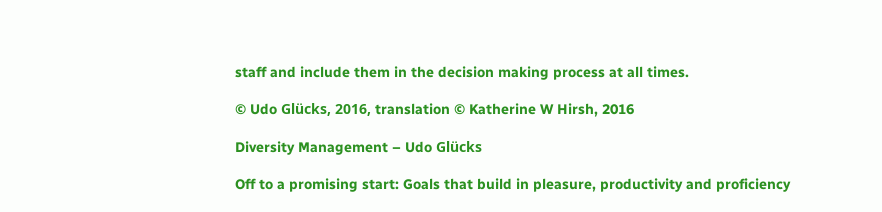staff and include them in the decision making process at all times.

© Udo Glücks, 2016, translation © Katherine W Hirsh, 2016

Diversity Management – Udo Glücks

Off to a promising start: Goals that build in pleasure, productivity and proficiency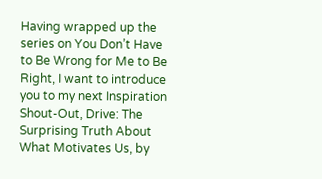Having wrapped up the series on You Don’t Have to Be Wrong for Me to Be Right, I want to introduce you to my next Inspiration Shout-Out, Drive: The Surprising Truth About What Motivates Us, by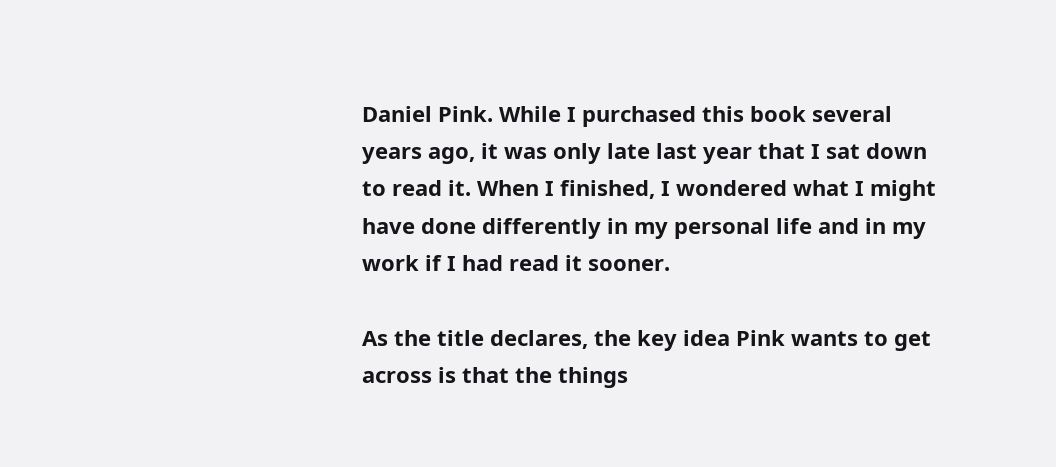Daniel Pink. While I purchased this book several years ago, it was only late last year that I sat down to read it. When I finished, I wondered what I might have done differently in my personal life and in my work if I had read it sooner.

As the title declares, the key idea Pink wants to get across is that the things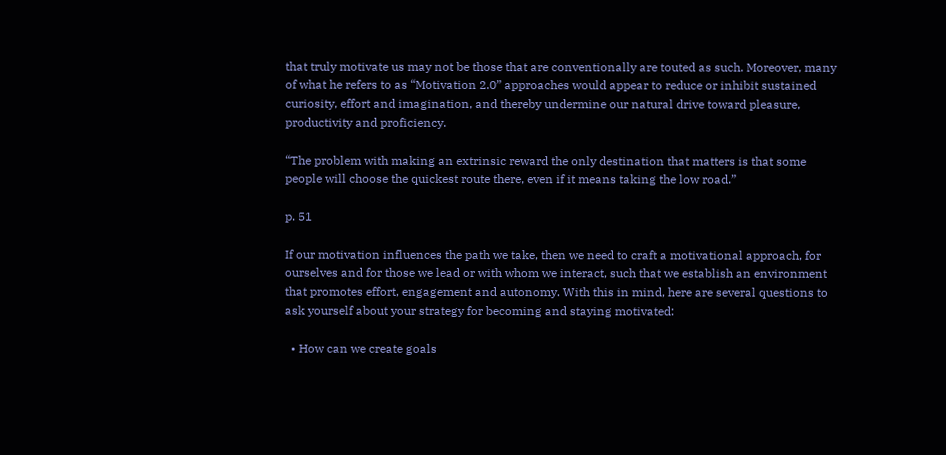that truly motivate us may not be those that are conventionally are touted as such. Moreover, many of what he refers to as “Motivation 2.0” approaches would appear to reduce or inhibit sustained curiosity, effort and imagination, and thereby undermine our natural drive toward pleasure, productivity and proficiency.

“The problem with making an extrinsic reward the only destination that matters is that some people will choose the quickest route there, even if it means taking the low road.”

p. 51

If our motivation influences the path we take, then we need to craft a motivational approach, for ourselves and for those we lead or with whom we interact, such that we establish an environment that promotes effort, engagement and autonomy. With this in mind, here are several questions to ask yourself about your strategy for becoming and staying motivated:

  • How can we create goals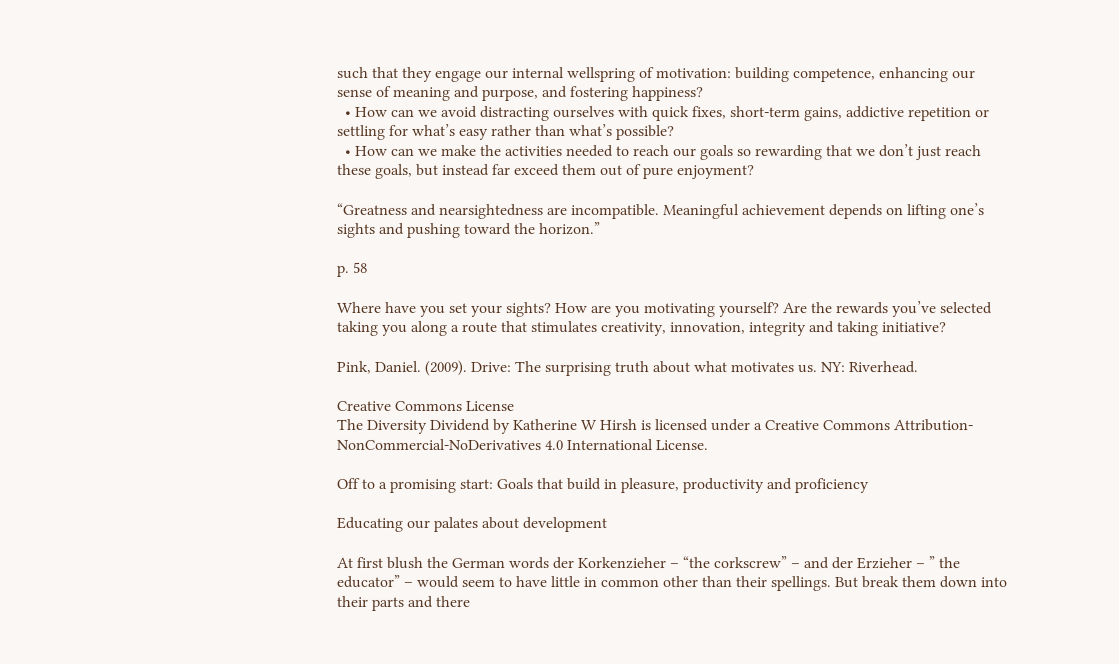such that they engage our internal wellspring of motivation: building competence, enhancing our sense of meaning and purpose, and fostering happiness?
  • How can we avoid distracting ourselves with quick fixes, short-term gains, addictive repetition or settling for what’s easy rather than what’s possible?
  • How can we make the activities needed to reach our goals so rewarding that we don’t just reach these goals, but instead far exceed them out of pure enjoyment?

“Greatness and nearsightedness are incompatible. Meaningful achievement depends on lifting one’s sights and pushing toward the horizon.”

p. 58

Where have you set your sights? How are you motivating yourself? Are the rewards you’ve selected taking you along a route that stimulates creativity, innovation, integrity and taking initiative?

Pink, Daniel. (2009). Drive: The surprising truth about what motivates us. NY: Riverhead.

Creative Commons License
The Diversity Dividend by Katherine W Hirsh is licensed under a Creative Commons Attribution-NonCommercial-NoDerivatives 4.0 International License.

Off to a promising start: Goals that build in pleasure, productivity and proficiency

Educating our palates about development

At first blush the German words der Korkenzieher – “the corkscrew” – and der Erzieher – ” the educator” – would seem to have little in common other than their spellings. But break them down into their parts and there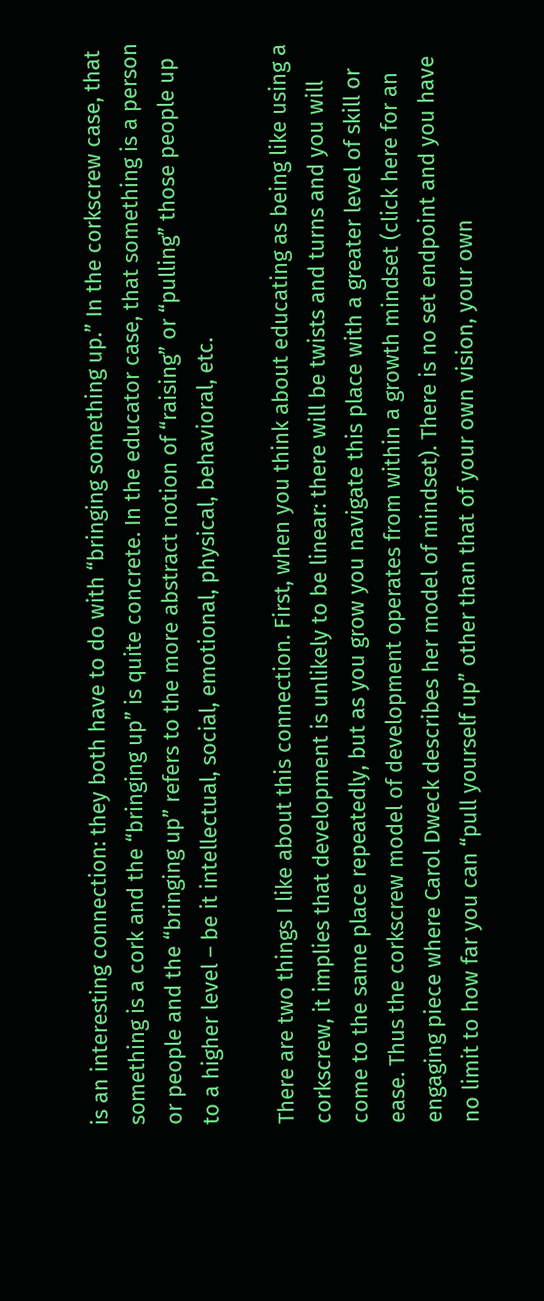is an interesting connection: they both have to do with “bringing something up.” In the corkscrew case, that something is a cork and the “bringing up” is quite concrete. In the educator case, that something is a person or people and the “bringing up” refers to the more abstract notion of “raising” or “pulling” those people up to a higher level – be it intellectual, social, emotional, physical, behavioral, etc.

There are two things I like about this connection. First, when you think about educating as being like using a corkscrew, it implies that development is unlikely to be linear: there will be twists and turns and you will come to the same place repeatedly, but as you grow you navigate this place with a greater level of skill or ease. Thus the corkscrew model of development operates from within a growth mindset (click here for an engaging piece where Carol Dweck describes her model of mindset). There is no set endpoint and you have no limit to how far you can “pull yourself up” other than that of your own vision, your own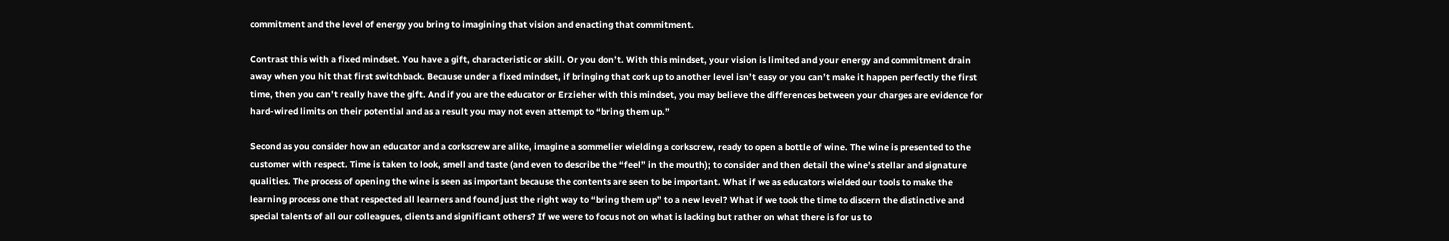commitment and the level of energy you bring to imagining that vision and enacting that commitment.

Contrast this with a fixed mindset. You have a gift, characteristic or skill. Or you don’t. With this mindset, your vision is limited and your energy and commitment drain away when you hit that first switchback. Because under a fixed mindset, if bringing that cork up to another level isn’t easy or you can’t make it happen perfectly the first time, then you can’t really have the gift. And if you are the educator or Erzieher with this mindset, you may believe the differences between your charges are evidence for hard-wired limits on their potential and as a result you may not even attempt to “bring them up.”

Second as you consider how an educator and a corkscrew are alike, imagine a sommelier wielding a corkscrew, ready to open a bottle of wine. The wine is presented to the customer with respect. Time is taken to look, smell and taste (and even to describe the “feel” in the mouth); to consider and then detail the wine’s stellar and signature qualities. The process of opening the wine is seen as important because the contents are seen to be important. What if we as educators wielded our tools to make the learning process one that respected all learners and found just the right way to “bring them up” to a new level? What if we took the time to discern the distinctive and special talents of all our colleagues, clients and significant others? If we were to focus not on what is lacking but rather on what there is for us to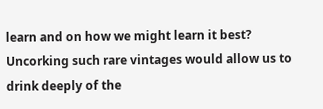learn and on how we might learn it best? Uncorking such rare vintages would allow us to drink deeply of the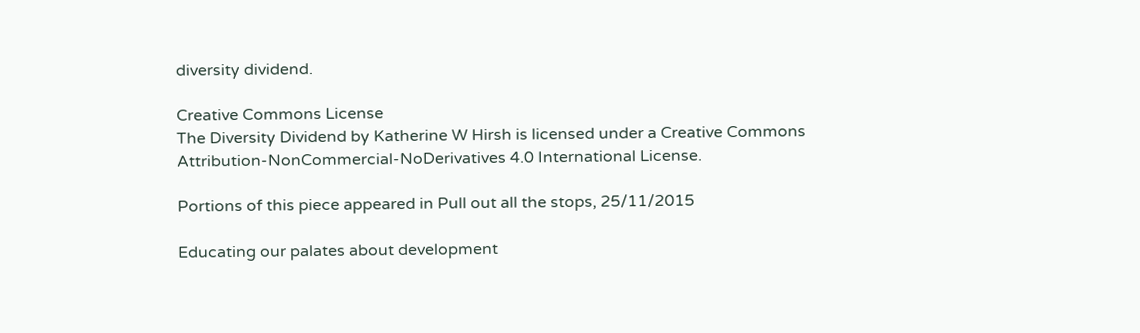diversity dividend.

Creative Commons License
The Diversity Dividend by Katherine W Hirsh is licensed under a Creative Commons Attribution-NonCommercial-NoDerivatives 4.0 International License.

Portions of this piece appeared in Pull out all the stops, 25/11/2015

Educating our palates about development